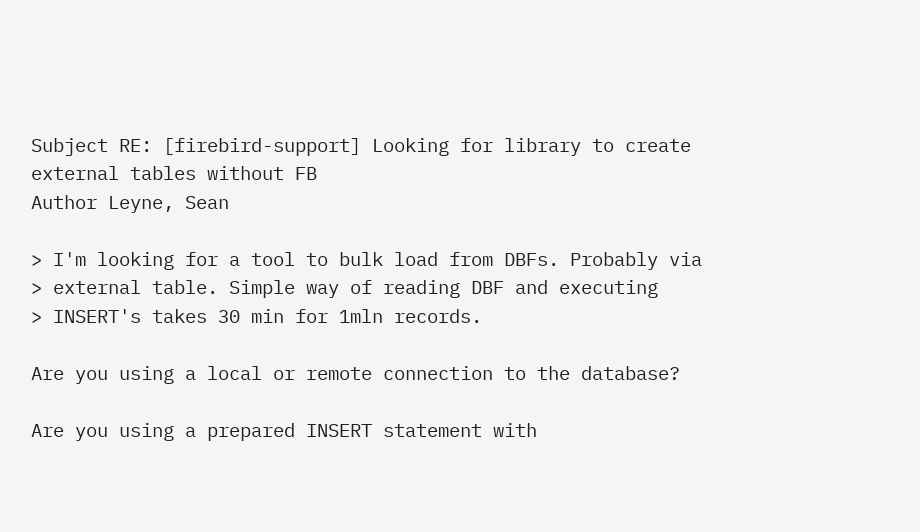Subject RE: [firebird-support] Looking for library to create external tables without FB
Author Leyne, Sean

> I'm looking for a tool to bulk load from DBFs. Probably via
> external table. Simple way of reading DBF and executing
> INSERT's takes 30 min for 1mln records.

Are you using a local or remote connection to the database?

Are you using a prepared INSERT statement with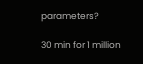parameters?

30 min for 1 million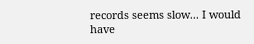records seems slow... I would have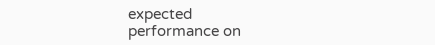expected
performance on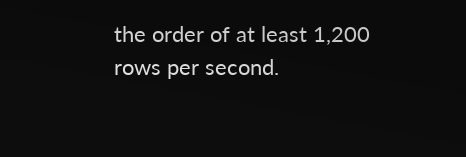the order of at least 1,200 rows per second.